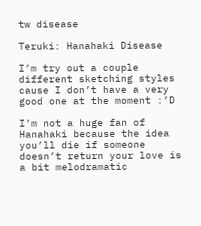tw disease

Teruki: Hanahaki Disease

I’m try out a couple different sketching styles cause I don’t have a very good one at the moment :’D

I’m not a huge fan of Hanahaki because the idea you’ll die if someone doesn’t return your love is a bit melodramatic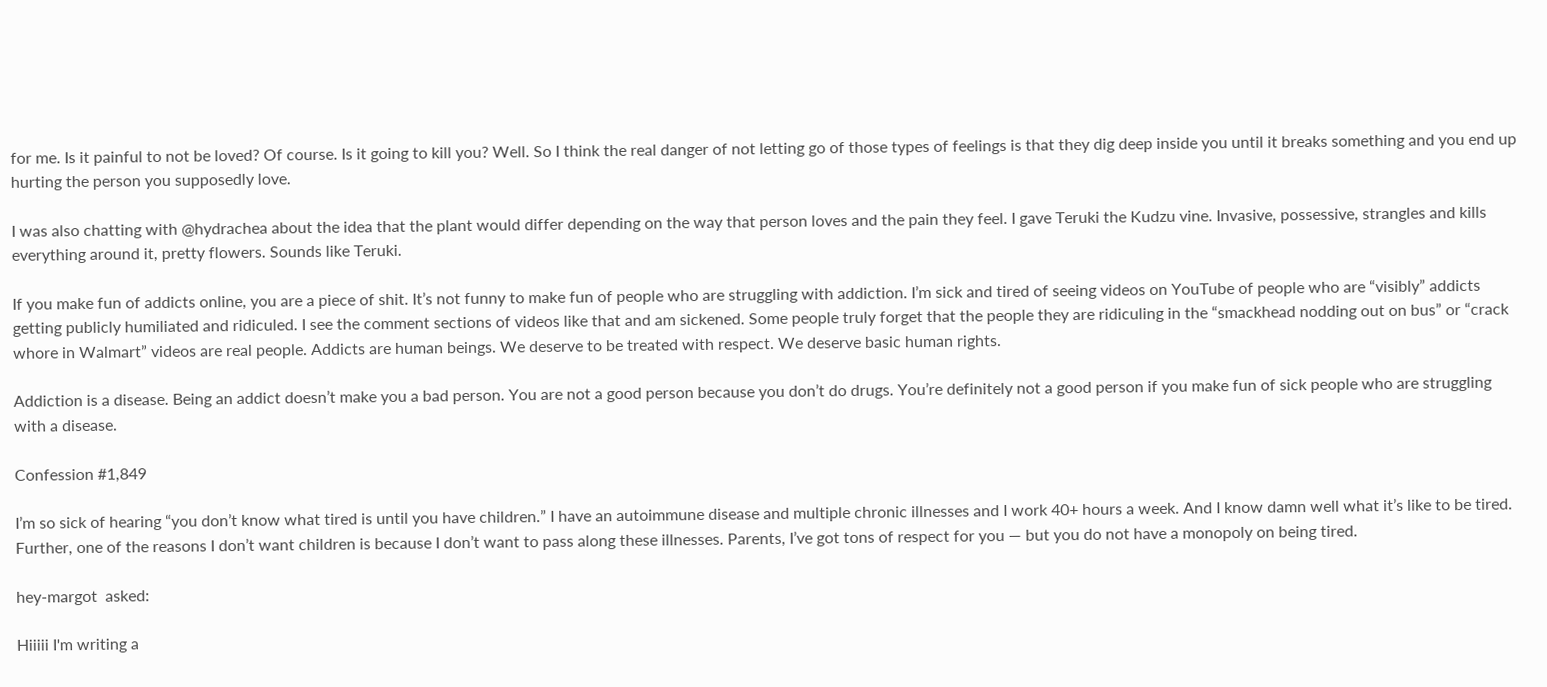for me. Is it painful to not be loved? Of course. Is it going to kill you? Well. So I think the real danger of not letting go of those types of feelings is that they dig deep inside you until it breaks something and you end up hurting the person you supposedly love.

I was also chatting with @hydrachea about the idea that the plant would differ depending on the way that person loves and the pain they feel. I gave Teruki the Kudzu vine. Invasive, possessive, strangles and kills everything around it, pretty flowers. Sounds like Teruki.

If you make fun of addicts online, you are a piece of shit. It’s not funny to make fun of people who are struggling with addiction. I’m sick and tired of seeing videos on YouTube of people who are “visibly” addicts getting publicly humiliated and ridiculed. I see the comment sections of videos like that and am sickened. Some people truly forget that the people they are ridiculing in the “smackhead nodding out on bus” or “crack whore in Walmart” videos are real people. Addicts are human beings. We deserve to be treated with respect. We deserve basic human rights.

Addiction is a disease. Being an addict doesn’t make you a bad person. You are not a good person because you don’t do drugs. You’re definitely not a good person if you make fun of sick people who are struggling with a disease.

Confession #1,849

I’m so sick of hearing “you don’t know what tired is until you have children.” I have an autoimmune disease and multiple chronic illnesses and I work 40+ hours a week. And I know damn well what it’s like to be tired. Further, one of the reasons I don’t want children is because I don’t want to pass along these illnesses. Parents, I’ve got tons of respect for you — but you do not have a monopoly on being tired.

hey-margot  asked:

Hiiiii I'm writing a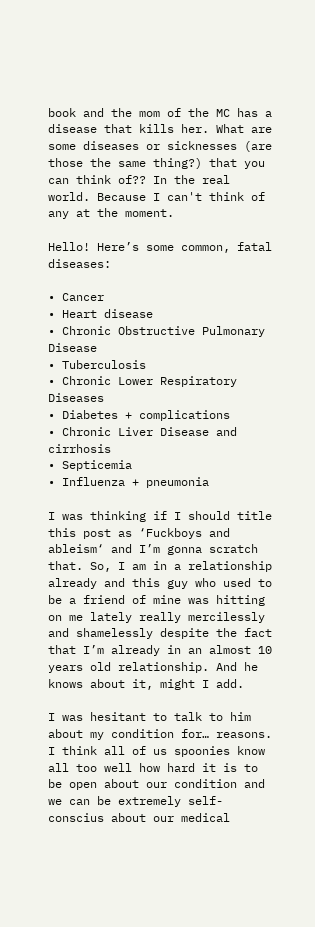book and the mom of the MC has a disease that kills her. What are some diseases or sicknesses (are those the same thing?) that you can think of?? In the real world. Because I can't think of any at the moment.

Hello! Here’s some common, fatal diseases:

• Cancer
• Heart disease
• Chronic Obstructive Pulmonary Disease
• Tuberculosis
• Chronic Lower Respiratory Diseases
• Diabetes + complications
• Chronic Liver Disease and cirrhosis
• Septicemia
• Influenza + pneumonia

I was thinking if I should title this post as ‘Fuckboys and ableism‘ and I’m gonna scratch that. So, I am in a relationship already and this guy who used to be a friend of mine was hitting on me lately really mercilessly and shamelessly despite the fact that I’m already in an almost 10 years old relationship. And he knows about it, might I add.

I was hesitant to talk to him about my condition for… reasons. I think all of us spoonies know all too well how hard it is to be open about our condition and we can be extremely self-conscius about our medical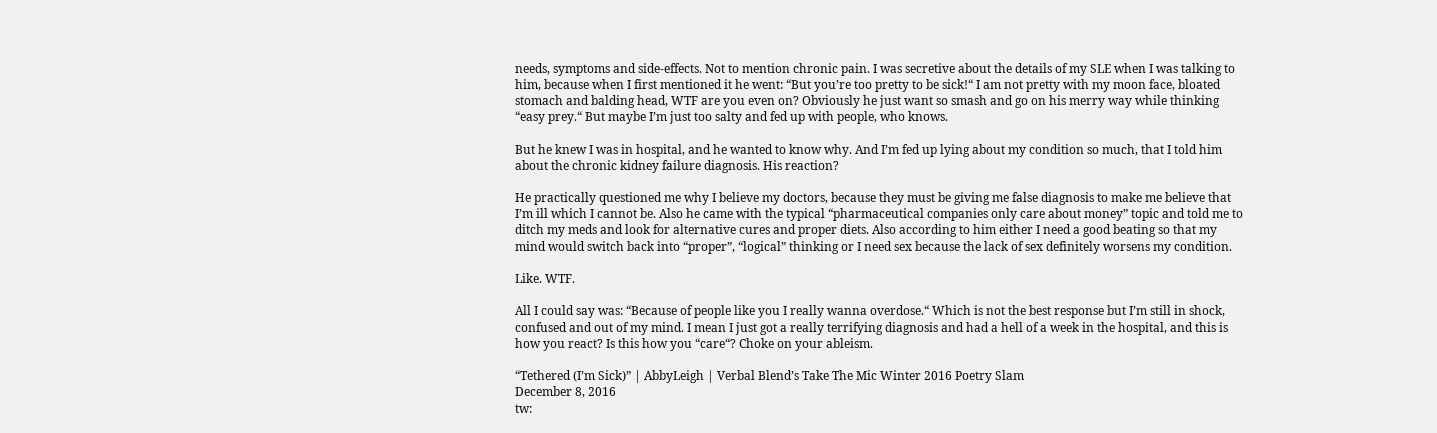needs, symptoms and side-effects. Not to mention chronic pain. I was secretive about the details of my SLE when I was talking to him, because when I first mentioned it he went: “But you’re too pretty to be sick!“ I am not pretty with my moon face, bloated stomach and balding head, WTF are you even on? Obviously he just want so smash and go on his merry way while thinking “easy prey.“ But maybe I’m just too salty and fed up with people, who knows.

But he knew I was in hospital, and he wanted to know why. And I’m fed up lying about my condition so much, that I told him about the chronic kidney failure diagnosis. His reaction?

He practically questioned me why I believe my doctors, because they must be giving me false diagnosis to make me believe that I’m ill which I cannot be. Also he came with the typical “pharmaceutical companies only care about money” topic and told me to ditch my meds and look for alternative cures and proper diets. Also according to him either I need a good beating so that my mind would switch back into “proper”, “logical” thinking or I need sex because the lack of sex definitely worsens my condition.

Like. WTF.

All I could say was: “Because of people like you I really wanna overdose.“ Which is not the best response but I’m still in shock, confused and out of my mind. I mean I just got a really terrifying diagnosis and had a hell of a week in the hospital, and this is how you react? Is this how you “care“? Choke on your ableism.

“Tethered (I’m Sick)” | AbbyLeigh | Verbal Blend’s Take The Mic Winter 2016 Poetry Slam
December 8, 2016
tw: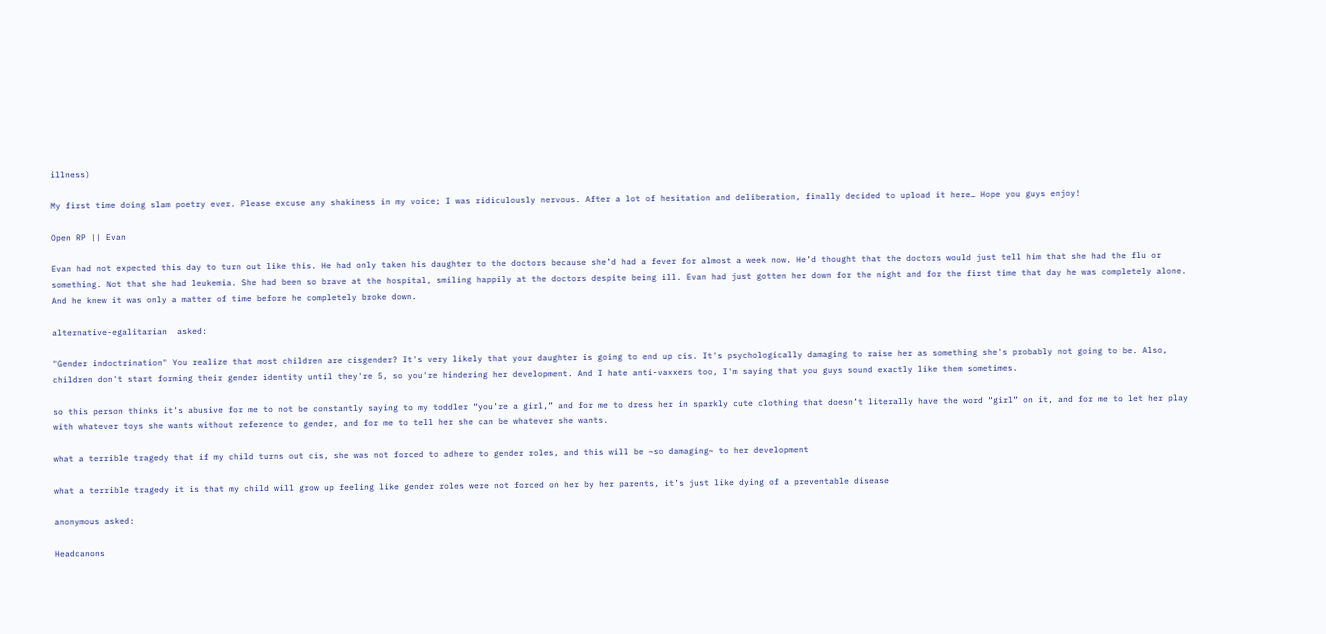illness)

My first time doing slam poetry ever. Please excuse any shakiness in my voice; I was ridiculously nervous. After a lot of hesitation and deliberation, finally decided to upload it here… Hope you guys enjoy!

Open RP || Evan

Evan had not expected this day to turn out like this. He had only taken his daughter to the doctors because she’d had a fever for almost a week now. He’d thought that the doctors would just tell him that she had the flu or something. Not that she had leukemia. She had been so brave at the hospital, smiling happily at the doctors despite being ill. Evan had just gotten her down for the night and for the first time that day he was completely alone. And he knew it was only a matter of time before he completely broke down.

alternative-egalitarian  asked:

"Gender indoctrination" You realize that most children are cisgender? It's very likely that your daughter is going to end up cis. It's psychologically damaging to raise her as something she's probably not going to be. Also, children don't start forming their gender identity until they're 5, so you're hindering her development. And I hate anti-vaxxers too, I'm saying that you guys sound exactly like them sometimes.

so this person thinks it’s abusive for me to not be constantly saying to my toddler “you’re a girl,” and for me to dress her in sparkly cute clothing that doesn’t literally have the word “girl” on it, and for me to let her play with whatever toys she wants without reference to gender, and for me to tell her she can be whatever she wants.

what a terrible tragedy that if my child turns out cis, she was not forced to adhere to gender roles, and this will be ~so damaging~ to her development

what a terrible tragedy it is that my child will grow up feeling like gender roles were not forced on her by her parents, it’s just like dying of a preventable disease

anonymous asked:

Headcanons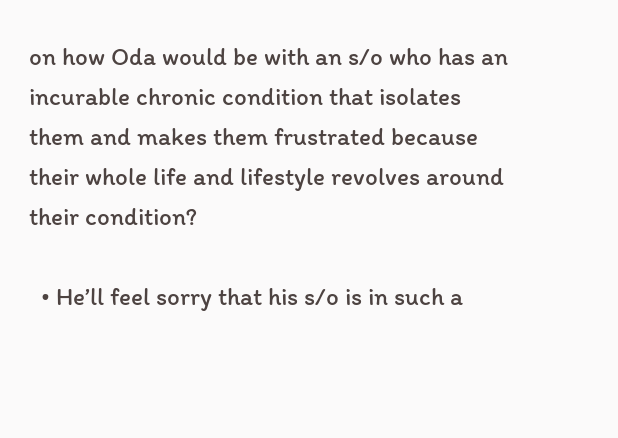on how Oda would be with an s/o who has an incurable chronic condition that isolates them and makes them frustrated because their whole life and lifestyle revolves around their condition?

  • He’ll feel sorry that his s/o is in such a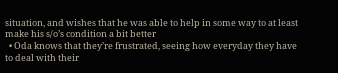situation, and wishes that he was able to help in some way to at least make his s/o’s condition a bit better
  • Oda knows that they’re frustrated, seeing how everyday they have to deal with their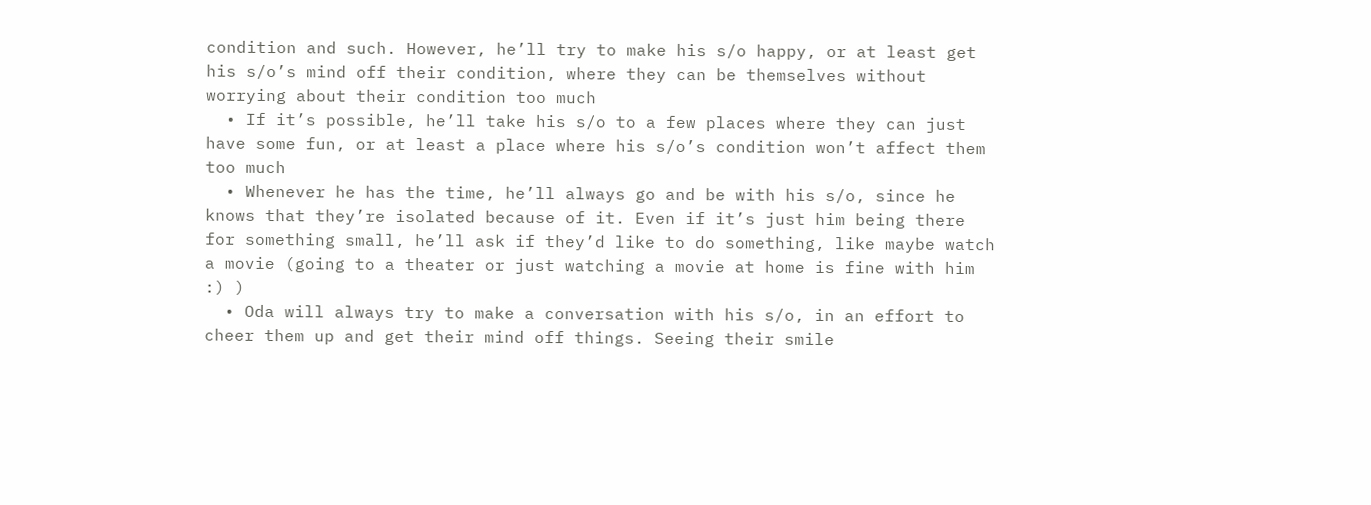condition and such. However, he’ll try to make his s/o happy, or at least get his s/o’s mind off their condition, where they can be themselves without worrying about their condition too much
  • If it’s possible, he’ll take his s/o to a few places where they can just have some fun, or at least a place where his s/o’s condition won’t affect them too much
  • Whenever he has the time, he’ll always go and be with his s/o, since he knows that they’re isolated because of it. Even if it’s just him being there for something small, he’ll ask if they’d like to do something, like maybe watch a movie (going to a theater or just watching a movie at home is fine with him :) )
  • Oda will always try to make a conversation with his s/o, in an effort to cheer them up and get their mind off things. Seeing their smile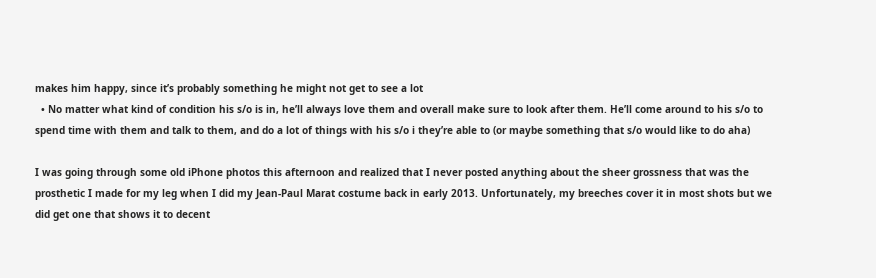makes him happy, since it’s probably something he might not get to see a lot
  • No matter what kind of condition his s/o is in, he’ll always love them and overall make sure to look after them. He’ll come around to his s/o to spend time with them and talk to them, and do a lot of things with his s/o i they’re able to (or maybe something that s/o would like to do aha)

I was going through some old iPhone photos this afternoon and realized that I never posted anything about the sheer grossness that was the prosthetic I made for my leg when I did my Jean-Paul Marat costume back in early 2013. Unfortunately, my breeches cover it in most shots but we did get one that shows it to decent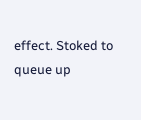effect. Stoked to queue up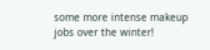some more intense makeup jobs over the winter!